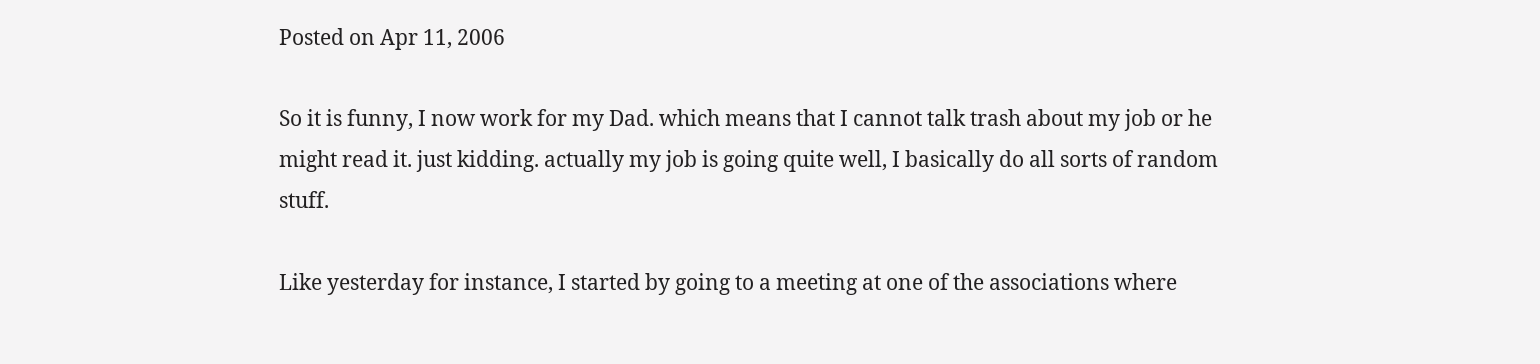Posted on Apr 11, 2006

So it is funny, I now work for my Dad. which means that I cannot talk trash about my job or he might read it. just kidding. actually my job is going quite well, I basically do all sorts of random stuff.

Like yesterday for instance, I started by going to a meeting at one of the associations where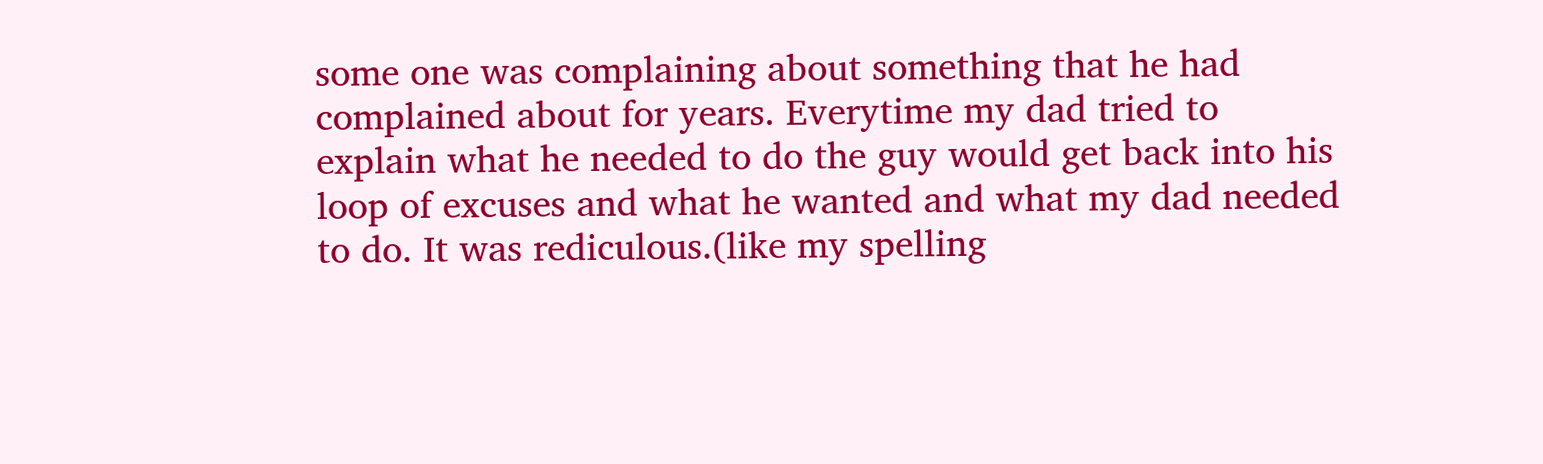some one was complaining about something that he had complained about for years. Everytime my dad tried to explain what he needed to do the guy would get back into his loop of excuses and what he wanted and what my dad needed to do. It was rediculous.(like my spelling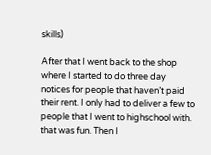skills)

After that I went back to the shop where I started to do three day notices for people that haven’t paid their rent. I only had to deliver a few to people that I went to highschool with. that was fun. Then I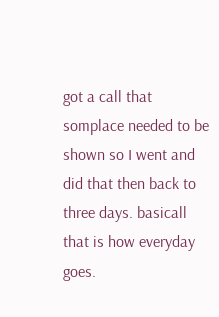got a call that somplace needed to be shown so I went and did that then back to three days. basicall that is how everyday goes.